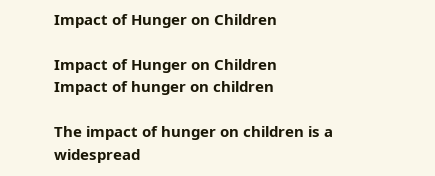Impact of Hunger on Children

Impact of Hunger on Children
Impact of hunger on children

The impact of hunger on children is a widespread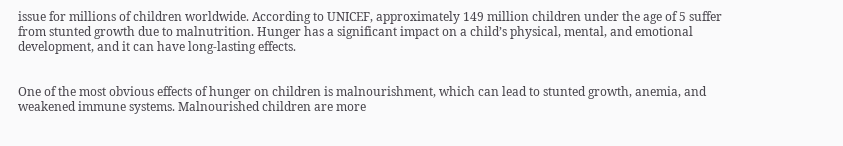issue for millions of children worldwide. According to UNICEF, approximately 149 million children under the age of 5 suffer from stunted growth due to malnutrition. Hunger has a significant impact on a child’s physical, mental, and emotional development, and it can have long-lasting effects.


One of the most obvious effects of hunger on children is malnourishment, which can lead to stunted growth, anemia, and weakened immune systems. Malnourished children are more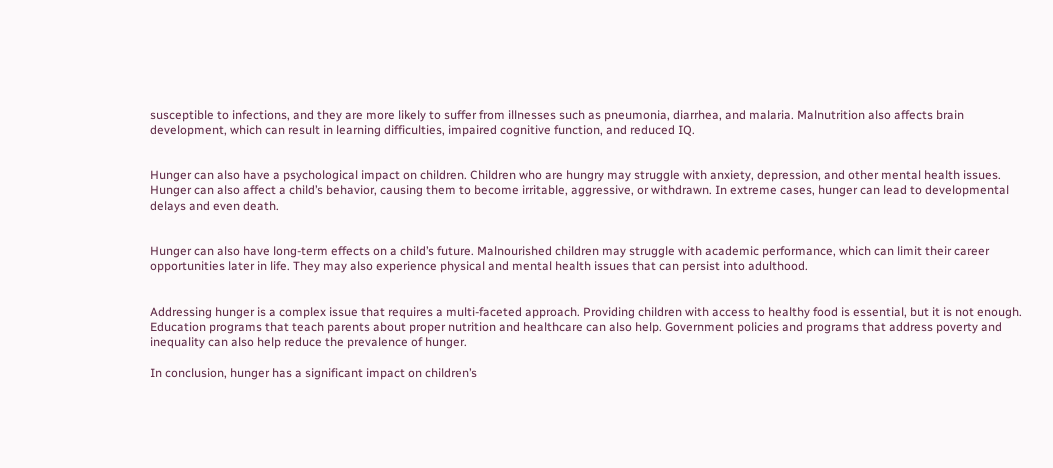susceptible to infections, and they are more likely to suffer from illnesses such as pneumonia, diarrhea, and malaria. Malnutrition also affects brain development, which can result in learning difficulties, impaired cognitive function, and reduced IQ.


Hunger can also have a psychological impact on children. Children who are hungry may struggle with anxiety, depression, and other mental health issues. Hunger can also affect a child’s behavior, causing them to become irritable, aggressive, or withdrawn. In extreme cases, hunger can lead to developmental delays and even death.


Hunger can also have long-term effects on a child’s future. Malnourished children may struggle with academic performance, which can limit their career opportunities later in life. They may also experience physical and mental health issues that can persist into adulthood.


Addressing hunger is a complex issue that requires a multi-faceted approach. Providing children with access to healthy food is essential, but it is not enough. Education programs that teach parents about proper nutrition and healthcare can also help. Government policies and programs that address poverty and inequality can also help reduce the prevalence of hunger.

In conclusion, hunger has a significant impact on children’s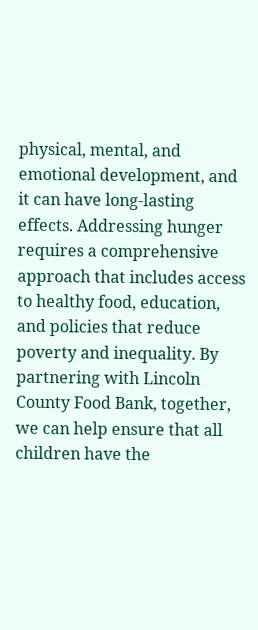physical, mental, and emotional development, and it can have long-lasting effects. Addressing hunger requires a comprehensive approach that includes access to healthy food, education, and policies that reduce poverty and inequality. By partnering with Lincoln County Food Bank, together, we can help ensure that all children have the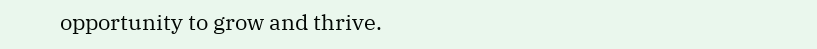opportunity to grow and thrive.